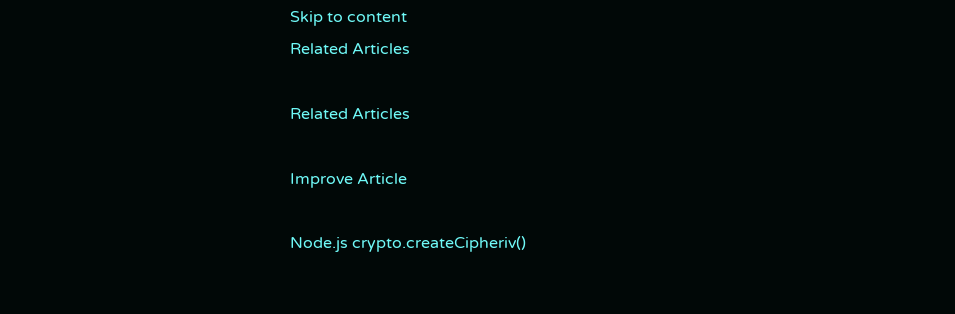Skip to content
Related Articles

Related Articles

Improve Article

Node.js crypto.createCipheriv()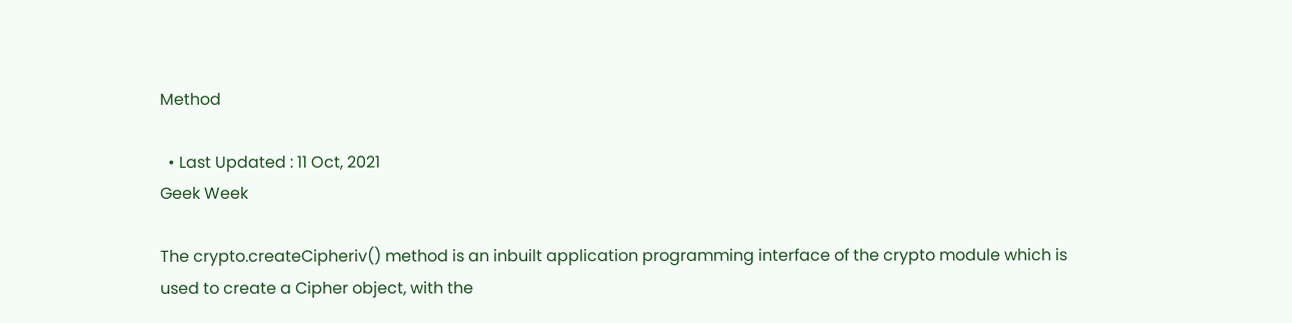Method

  • Last Updated : 11 Oct, 2021
Geek Week

The crypto.createCipheriv() method is an inbuilt application programming interface of the crypto module which is used to create a Cipher object, with the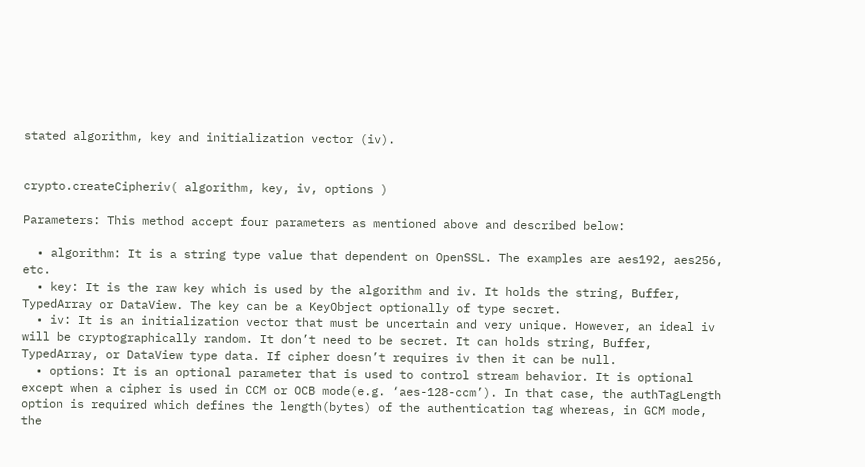stated algorithm, key and initialization vector (iv).


crypto.createCipheriv( algorithm, key, iv, options )

Parameters: This method accept four parameters as mentioned above and described below:

  • algorithm: It is a string type value that dependent on OpenSSL. The examples are aes192, aes256, etc.
  • key: It is the raw key which is used by the algorithm and iv. It holds the string, Buffer, TypedArray or DataView. The key can be a KeyObject optionally of type secret.
  • iv: It is an initialization vector that must be uncertain and very unique. However, an ideal iv will be cryptographically random. It don’t need to be secret. It can holds string, Buffer, TypedArray, or DataView type data. If cipher doesn’t requires iv then it can be null.
  • options: It is an optional parameter that is used to control stream behavior. It is optional except when a cipher is used in CCM or OCB mode(e.g. ‘aes-128-ccm’). In that case, the authTagLength option is required which defines the length(bytes) of the authentication tag whereas, in GCM mode, the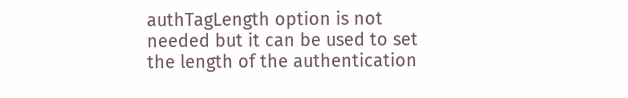authTagLength option is not needed but it can be used to set the length of the authentication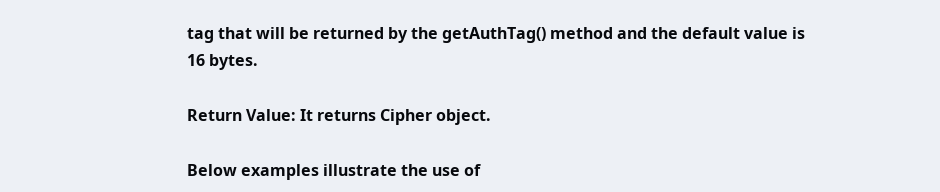tag that will be returned by the getAuthTag() method and the default value is 16 bytes.

Return Value: It returns Cipher object.

Below examples illustrate the use of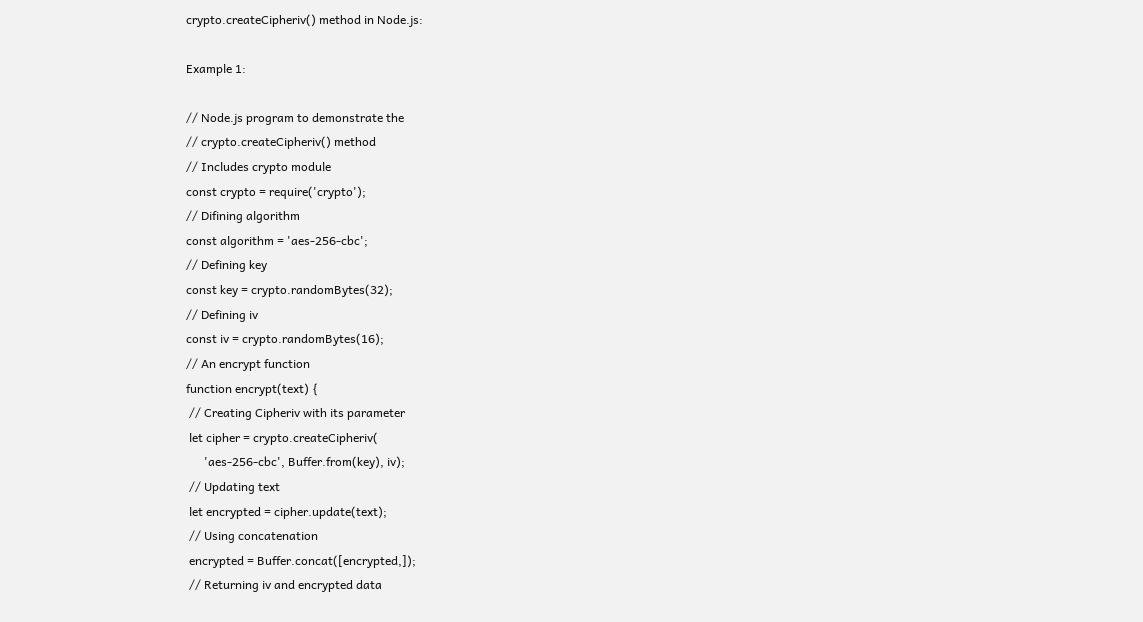crypto.createCipheriv() method in Node.js:

Example 1:

// Node.js program to demonstrate the
// crypto.createCipheriv() method
// Includes crypto module
const crypto = require('crypto');
// Difining algorithm
const algorithm = 'aes-256-cbc';
// Defining key
const key = crypto.randomBytes(32);
// Defining iv
const iv = crypto.randomBytes(16);
// An encrypt function
function encrypt(text) {
 // Creating Cipheriv with its parameter
 let cipher = crypto.createCipheriv(
      'aes-256-cbc', Buffer.from(key), iv);
 // Updating text
 let encrypted = cipher.update(text);
 // Using concatenation
 encrypted = Buffer.concat([encrypted,]);
 // Returning iv and encrypted data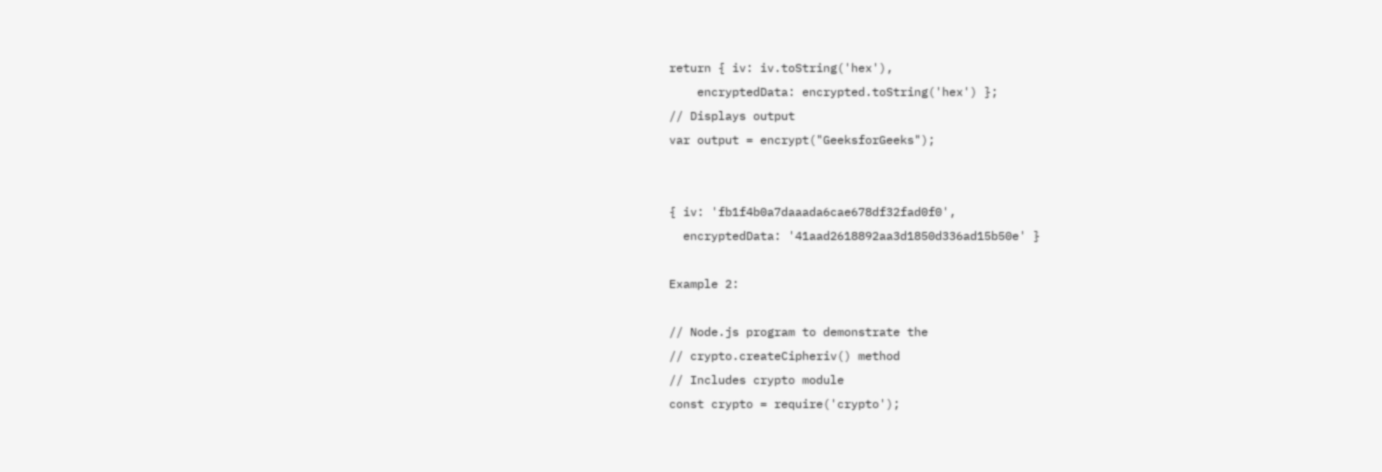return { iv: iv.toString('hex'),
    encryptedData: encrypted.toString('hex') };
// Displays output
var output = encrypt("GeeksforGeeks");


{ iv: 'fb1f4b0a7daaada6cae678df32fad0f0',
  encryptedData: '41aad2618892aa3d1850d336ad15b50e' }

Example 2:

// Node.js program to demonstrate the
// crypto.createCipheriv() method
// Includes crypto module
const crypto = require('crypto');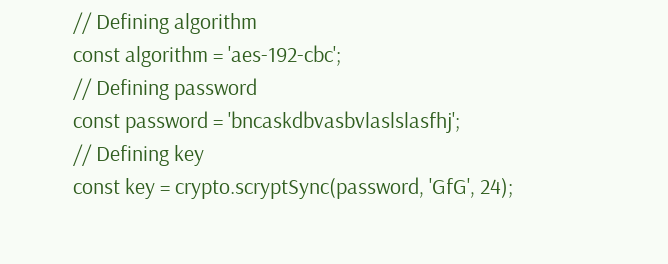// Defining algorithm
const algorithm = 'aes-192-cbc';
// Defining password
const password = 'bncaskdbvasbvlaslslasfhj';
// Defining key
const key = crypto.scryptSync(password, 'GfG', 24);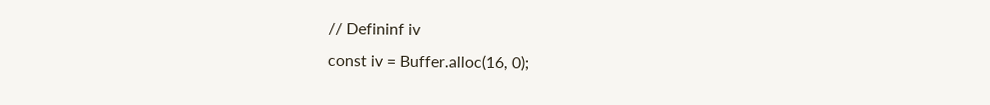// Defininf iv
const iv = Buffer.alloc(16, 0);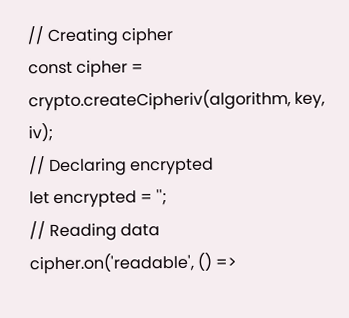// Creating cipher
const cipher = crypto.createCipheriv(algorithm, key, iv);
// Declaring encrypted
let encrypted = '';
// Reading data
cipher.on('readable', () =>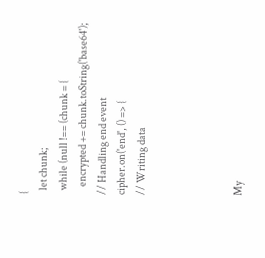{
  let chunk;
  while (null !== (chunk = {
    encrypted += chunk.toString('base64');
// Handling end event
cipher.on('end', () => {
// Writing data




My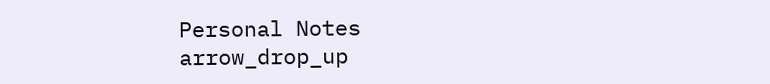Personal Notes arrow_drop_up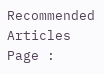Recommended Articles
Page :